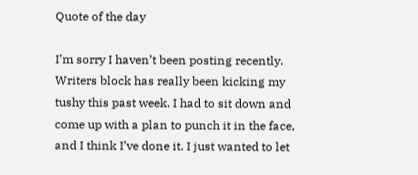Quote of the day

I’m sorry I haven’t been posting recently. Writers block has really been kicking my tushy this past week. I had to sit down and come up with a plan to punch it in the face, and I think I’ve done it. I just wanted to let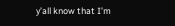y’all know that I’m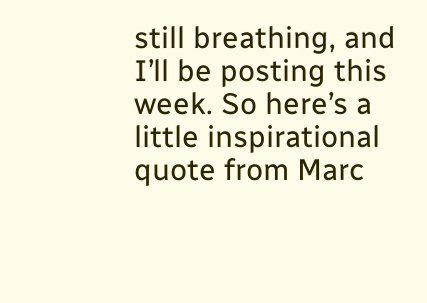still breathing, and I’ll be posting this week. So here’s a little inspirational quote from Marc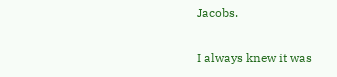Jacobs.

I always knew it was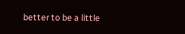better to be a little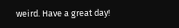weird. Have a great day!